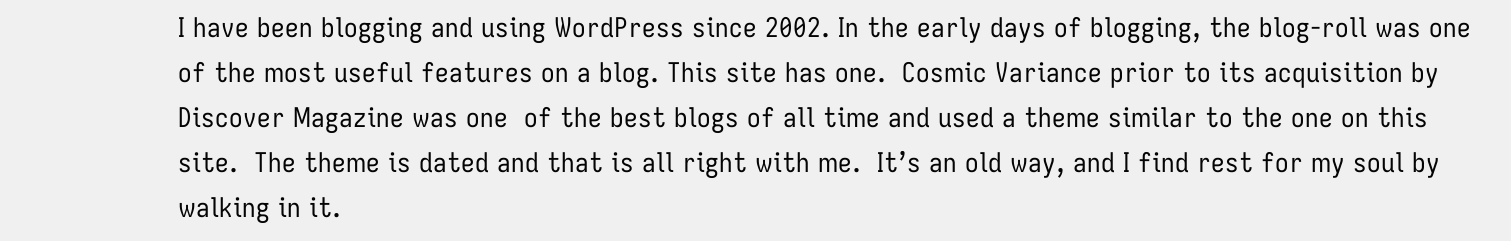I have been blogging and using WordPress since 2002. In the early days of blogging, the blog-roll was one of the most useful features on a blog. This site has one.  Cosmic Variance prior to its acquisition by Discover Magazine was one  of the best blogs of all time and used a theme similar to the one on this site.  The theme is dated and that is all right with me.  It’s an old way, and I find rest for my soul by walking in it.